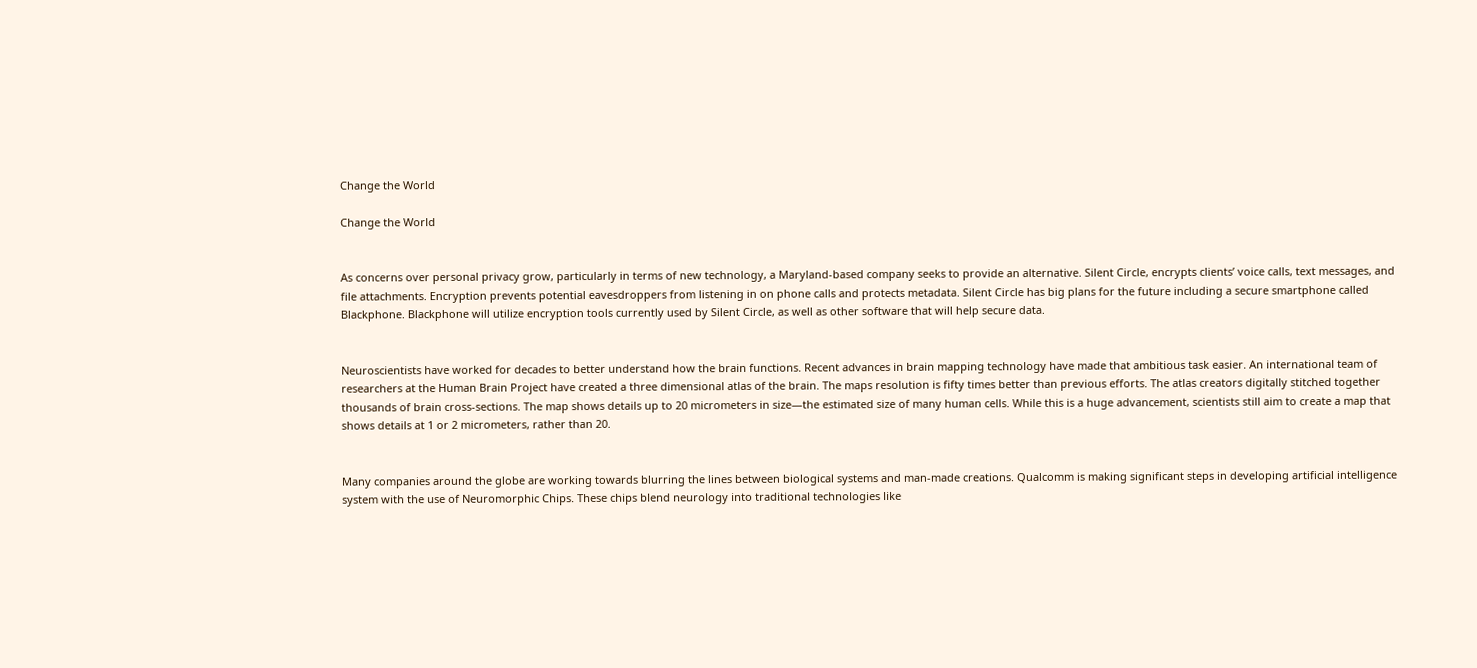Change the World

Change the World


As concerns over personal privacy grow, particularly in terms of new technology, a Maryland-based company seeks to provide an alternative. Silent Circle, encrypts clients’ voice calls, text messages, and file attachments. Encryption prevents potential eavesdroppers from listening in on phone calls and protects metadata. Silent Circle has big plans for the future including a secure smartphone called Blackphone. Blackphone will utilize encryption tools currently used by Silent Circle, as well as other software that will help secure data.


Neuroscientists have worked for decades to better understand how the brain functions. Recent advances in brain mapping technology have made that ambitious task easier. An international team of researchers at the Human Brain Project have created a three dimensional atlas of the brain. The maps resolution is fifty times better than previous efforts. The atlas creators digitally stitched together thousands of brain cross-sections. The map shows details up to 20 micrometers in size—the estimated size of many human cells. While this is a huge advancement, scientists still aim to create a map that shows details at 1 or 2 micrometers, rather than 20.


Many companies around the globe are working towards blurring the lines between biological systems and man-made creations. Qualcomm is making significant steps in developing artificial intelligence system with the use of Neuromorphic Chips. These chips blend neurology into traditional technologies like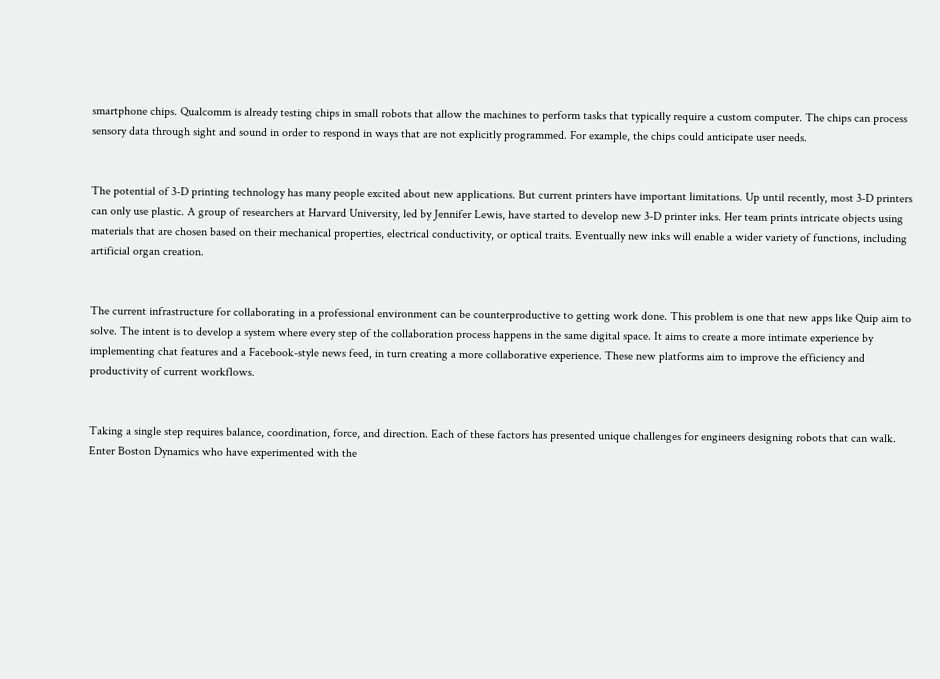smartphone chips. Qualcomm is already testing chips in small robots that allow the machines to perform tasks that typically require a custom computer. The chips can process sensory data through sight and sound in order to respond in ways that are not explicitly programmed. For example, the chips could anticipate user needs.


The potential of 3-D printing technology has many people excited about new applications. But current printers have important limitations. Up until recently, most 3-D printers can only use plastic. A group of researchers at Harvard University, led by Jennifer Lewis, have started to develop new 3-D printer inks. Her team prints intricate objects using materials that are chosen based on their mechanical properties, electrical conductivity, or optical traits. Eventually new inks will enable a wider variety of functions, including artificial organ creation.


The current infrastructure for collaborating in a professional environment can be counterproductive to getting work done. This problem is one that new apps like Quip aim to solve. The intent is to develop a system where every step of the collaboration process happens in the same digital space. It aims to create a more intimate experience by implementing chat features and a Facebook-style news feed, in turn creating a more collaborative experience. These new platforms aim to improve the efficiency and productivity of current workflows.


Taking a single step requires balance, coordination, force, and direction. Each of these factors has presented unique challenges for engineers designing robots that can walk. Enter Boston Dynamics who have experimented with the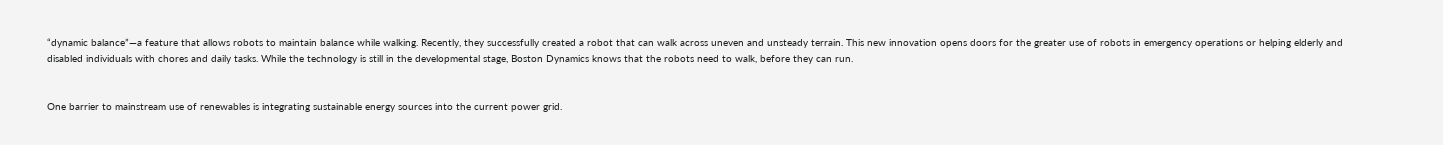“dynamic balance”—a feature that allows robots to maintain balance while walking. Recently, they successfully created a robot that can walk across uneven and unsteady terrain. This new innovation opens doors for the greater use of robots in emergency operations or helping elderly and disabled individuals with chores and daily tasks. While the technology is still in the developmental stage, Boston Dynamics knows that the robots need to walk, before they can run.


One barrier to mainstream use of renewables is integrating sustainable energy sources into the current power grid.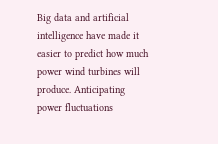Big data and artificial intelligence have made it easier to predict how much power wind turbines will produce. Anticipating power fluctuations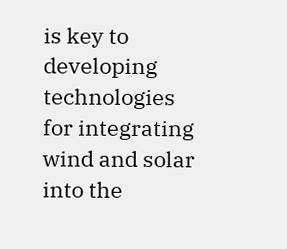is key to developing technologies for integrating wind and solar into the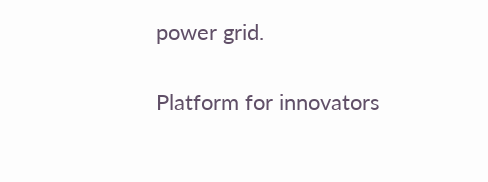power grid.

Platform for innovators